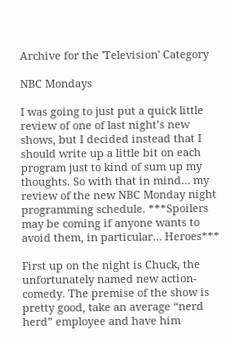Archive for the 'Television' Category

NBC Mondays

I was going to just put a quick little review of one of last night’s new shows, but I decided instead that I should write up a little bit on each program just to kind of sum up my thoughts. So with that in mind… my review of the new NBC Monday night programming schedule. ***Spoilers may be coming if anyone wants to avoid them, in particular… Heroes***

First up on the night is Chuck, the unfortunately named new action-comedy. The premise of the show is pretty good, take an average “nerd herd” employee and have him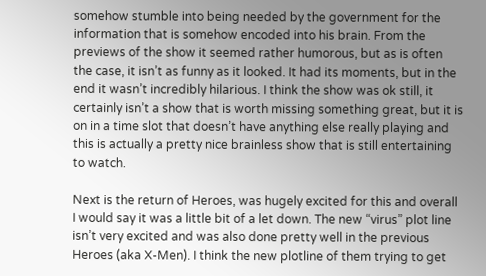somehow stumble into being needed by the government for the information that is somehow encoded into his brain. From the previews of the show it seemed rather humorous, but as is often the case, it isn’t as funny as it looked. It had its moments, but in the end it wasn’t incredibly hilarious. I think the show was ok still, it certainly isn’t a show that is worth missing something great, but it is on in a time slot that doesn’t have anything else really playing and this is actually a pretty nice brainless show that is still entertaining to watch.

Next is the return of Heroes, was hugely excited for this and overall I would say it was a little bit of a let down. The new “virus” plot line isn’t very excited and was also done pretty well in the previous Heroes (aka X-Men). I think the new plotline of them trying to get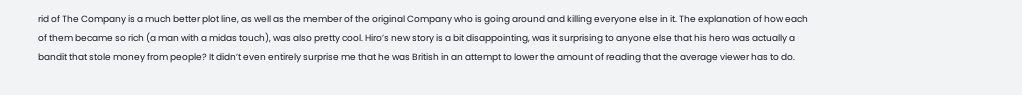rid of The Company is a much better plot line, as well as the member of the original Company who is going around and killing everyone else in it. The explanation of how each of them became so rich (a man with a midas touch), was also pretty cool. Hiro’s new story is a bit disappointing, was it surprising to anyone else that his hero was actually a bandit that stole money from people? It didn’t even entirely surprise me that he was British in an attempt to lower the amount of reading that the average viewer has to do.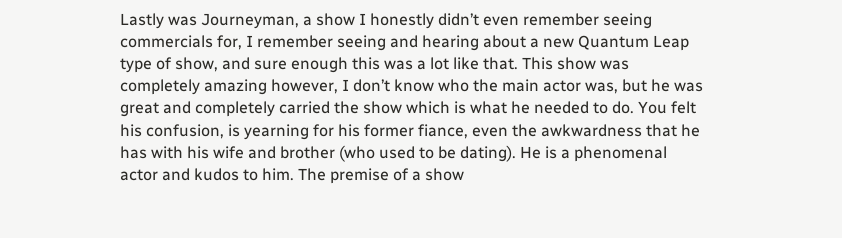Lastly was Journeyman, a show I honestly didn’t even remember seeing commercials for, I remember seeing and hearing about a new Quantum Leap type of show, and sure enough this was a lot like that. This show was completely amazing however, I don’t know who the main actor was, but he was great and completely carried the show which is what he needed to do. You felt his confusion, is yearning for his former fiance, even the awkwardness that he has with his wife and brother (who used to be dating). He is a phenomenal actor and kudos to him. The premise of a show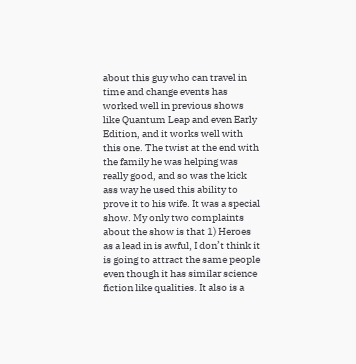about this guy who can travel in time and change events has worked well in previous shows like Quantum Leap and even Early Edition, and it works well with this one. The twist at the end with the family he was helping was really good, and so was the kick ass way he used this ability to prove it to his wife. It was a special show. My only two complaints about the show is that 1) Heroes as a lead in is awful, I don’t think it is going to attract the same people even though it has similar science fiction like qualities. It also is a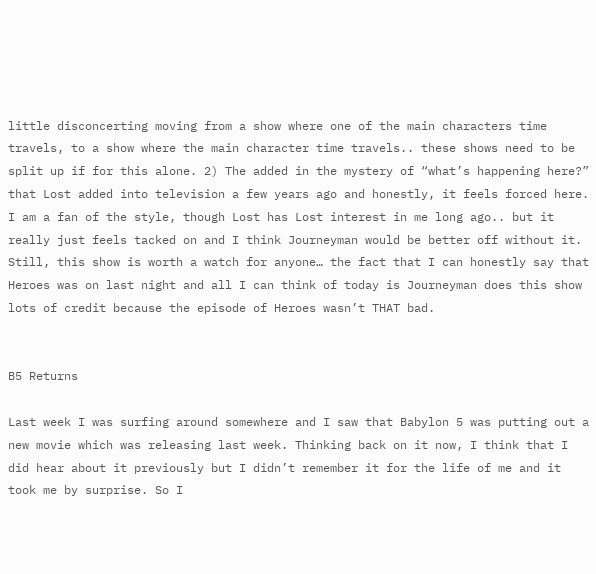little disconcerting moving from a show where one of the main characters time travels, to a show where the main character time travels.. these shows need to be split up if for this alone. 2) The added in the mystery of “what’s happening here?” that Lost added into television a few years ago and honestly, it feels forced here. I am a fan of the style, though Lost has Lost interest in me long ago.. but it really just feels tacked on and I think Journeyman would be better off without it. Still, this show is worth a watch for anyone… the fact that I can honestly say that Heroes was on last night and all I can think of today is Journeyman does this show lots of credit because the episode of Heroes wasn’t THAT bad.


B5 Returns

Last week I was surfing around somewhere and I saw that Babylon 5 was putting out a new movie which was releasing last week. Thinking back on it now, I think that I did hear about it previously but I didn’t remember it for the life of me and it took me by surprise. So I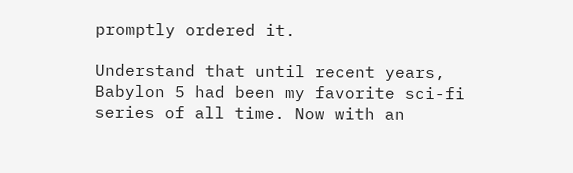promptly ordered it.

Understand that until recent years, Babylon 5 had been my favorite sci-fi series of all time. Now with an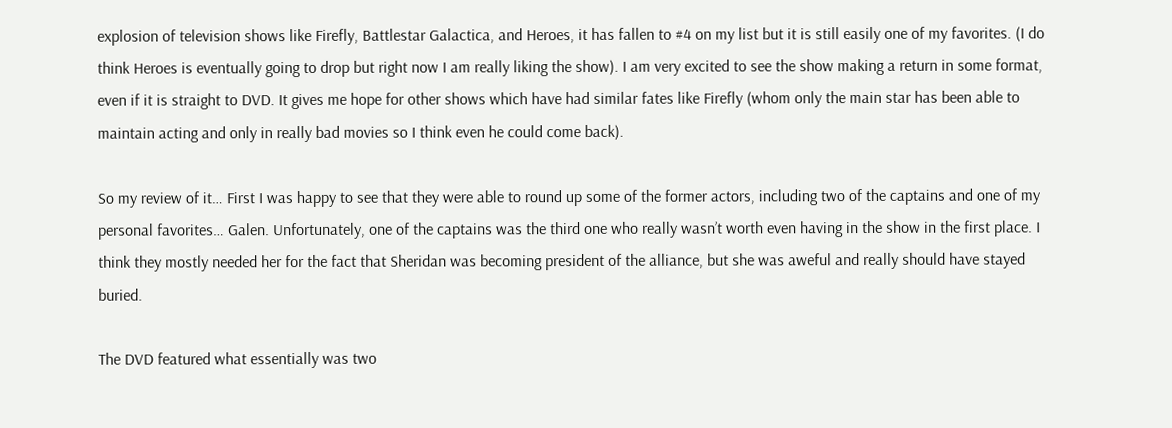explosion of television shows like Firefly, Battlestar Galactica, and Heroes, it has fallen to #4 on my list but it is still easily one of my favorites. (I do think Heroes is eventually going to drop but right now I am really liking the show). I am very excited to see the show making a return in some format, even if it is straight to DVD. It gives me hope for other shows which have had similar fates like Firefly (whom only the main star has been able to maintain acting and only in really bad movies so I think even he could come back).

So my review of it… First I was happy to see that they were able to round up some of the former actors, including two of the captains and one of my personal favorites… Galen. Unfortunately, one of the captains was the third one who really wasn’t worth even having in the show in the first place. I think they mostly needed her for the fact that Sheridan was becoming president of the alliance, but she was aweful and really should have stayed buried.

The DVD featured what essentially was two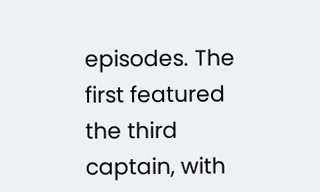episodes. The first featured the third captain, with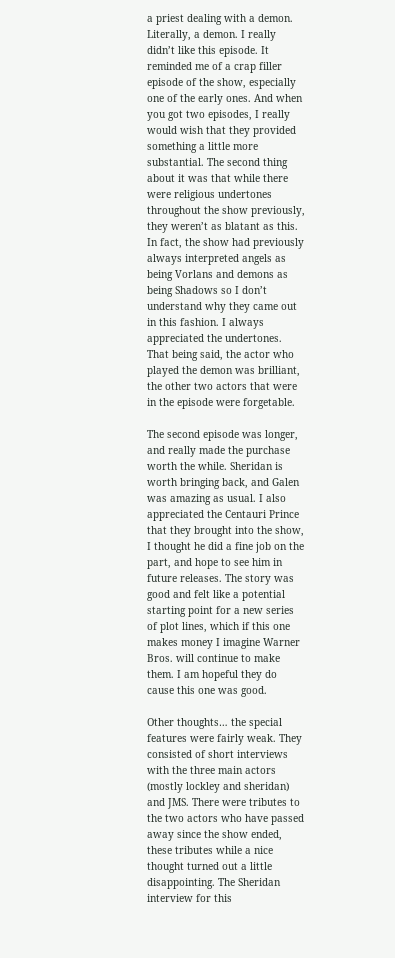a priest dealing with a demon. Literally, a demon. I really didn’t like this episode. It reminded me of a crap filler episode of the show, especially one of the early ones. And when you got two episodes, I really would wish that they provided something a little more substantial. The second thing about it was that while there were religious undertones throughout the show previously, they weren’t as blatant as this. In fact, the show had previously always interpreted angels as being Vorlans and demons as being Shadows so I don’t understand why they came out in this fashion. I always appreciated the undertones. That being said, the actor who played the demon was brilliant, the other two actors that were in the episode were forgetable.

The second episode was longer, and really made the purchase worth the while. Sheridan is worth bringing back, and Galen was amazing as usual. I also appreciated the Centauri Prince that they brought into the show, I thought he did a fine job on the part, and hope to see him in future releases. The story was good and felt like a potential starting point for a new series of plot lines, which if this one makes money I imagine Warner Bros. will continue to make them. I am hopeful they do cause this one was good.

Other thoughts… the special features were fairly weak. They consisted of short interviews with the three main actors (mostly lockley and sheridan) and JMS. There were tributes to the two actors who have passed away since the show ended, these tributes while a nice thought turned out a little disappointing. The Sheridan interview for this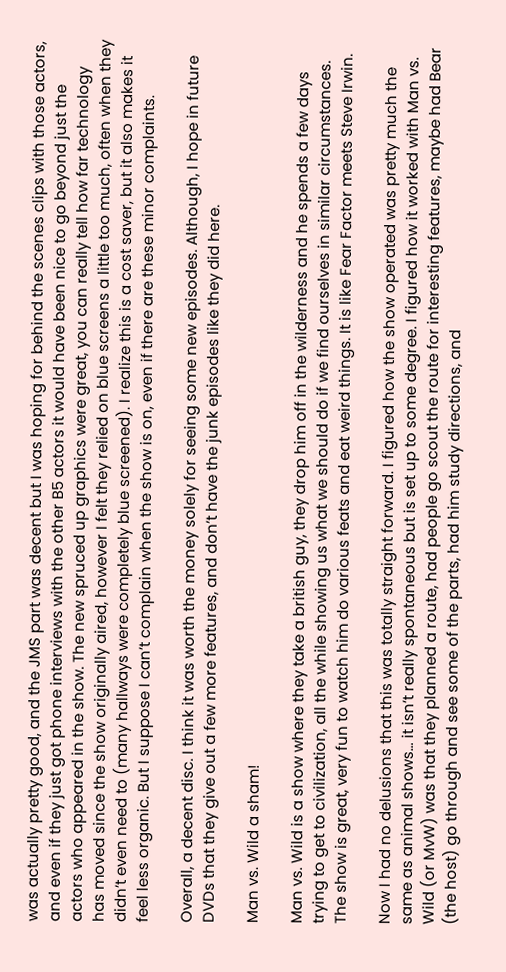was actually pretty good, and the JMS part was decent but I was hoping for behind the scenes clips with those actors, and even if they just got phone interviews with the other B5 actors it would have been nice to go beyond just the actors who appeared in the show. The new spruced up graphics were great, you can really tell how far technology has moved since the show originally aired, however I felt they relied on blue screens a little too much, often when they didn’t even need to (many hallways were completely blue screened). I realize this is a cost saver, but it also makes it feel less organic. But I suppose I can’t complain when the show is on, even if there are these minor complaints.

Overall, a decent disc. I think it was worth the money solely for seeing some new episodes. Although, I hope in future DVDs that they give out a few more features, and don’t have the junk episodes like they did here.

Man vs. Wild a sham!

Man vs. Wild is a show where they take a british guy, they drop him off in the wilderness and he spends a few days trying to get to civilization, all the while showing us what we should do if we find ourselves in similar circumstances. The show is great, very fun to watch him do various feats and eat weird things. It is like Fear Factor meets Steve Irwin.

Now I had no delusions that this was totally straight forward. I figured how the show operated was pretty much the same as animal shows… it isn’t really spontaneous but is set up to some degree. I figured how it worked with Man vs. Wild (or MvW) was that they planned a route, had people go scout the route for interesting features, maybe had Bear (the host) go through and see some of the parts, had him study directions, and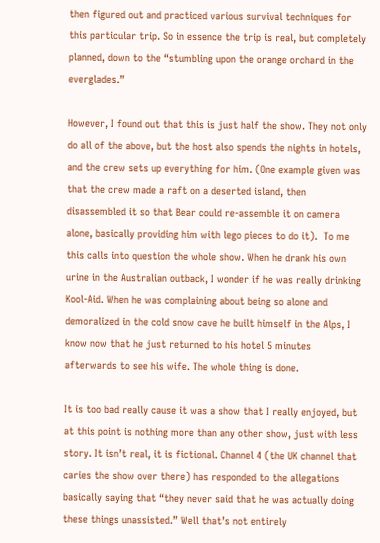then figured out and practiced various survival techniques for this particular trip. So in essence the trip is real, but completely planned, down to the “stumbling upon the orange orchard in the everglades.”

However, I found out that this is just half the show. They not only do all of the above, but the host also spends the nights in hotels, and the crew sets up everything for him. (One example given was that the crew made a raft on a deserted island, then disassembled it so that Bear could re-assemble it on camera alone, basically providing him with lego pieces to do it).  To me this calls into question the whole show. When he drank his own urine in the Australian outback, I wonder if he was really drinking Kool-Aid. When he was complaining about being so alone and demoralized in the cold snow cave he built himself in the Alps, I know now that he just returned to his hotel 5 minutes afterwards to see his wife. The whole thing is done.

It is too bad really cause it was a show that I really enjoyed, but at this point is nothing more than any other show, just with less story. It isn’t real, it is fictional. Channel 4 (the UK channel that caries the show over there) has responded to the allegations basically saying that “they never said that he was actually doing these things unassisted.” Well that’s not entirely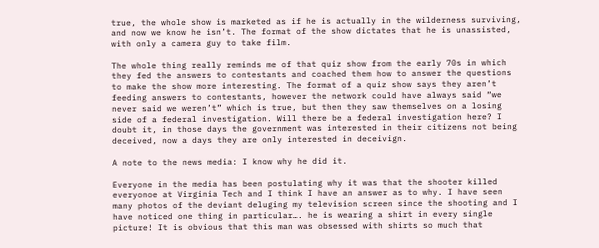true, the whole show is marketed as if he is actually in the wilderness surviving, and now we know he isn’t. The format of the show dictates that he is unassisted, with only a camera guy to take film.

The whole thing really reminds me of that quiz show from the early 70s in which they fed the answers to contestants and coached them how to answer the questions to make the show more interesting. The format of a quiz show says they aren’t feeding answers to contestants, however the network could have always said “we never said we weren’t” which is true, but then they saw themselves on a losing side of a federal investigation. Will there be a federal investigation here? I doubt it, in those days the government was interested in their citizens not being deceived, now a days they are only interested in deceivign.

A note to the news media: I know why he did it.

Everyone in the media has been postulating why it was that the shooter killed everyonoe at Virginia Tech and I think I have an answer as to why. I have seen many photos of the deviant deluging my television screen since the shooting and I have noticed one thing in particular…. he is wearing a shirt in every single picture! It is obvious that this man was obsessed with shirts so much that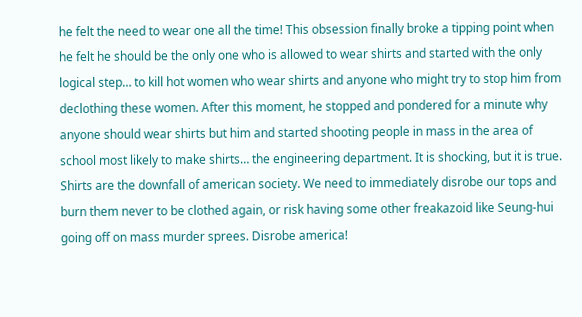he felt the need to wear one all the time! This obsession finally broke a tipping point when he felt he should be the only one who is allowed to wear shirts and started with the only logical step… to kill hot women who wear shirts and anyone who might try to stop him from declothing these women. After this moment, he stopped and pondered for a minute why anyone should wear shirts but him and started shooting people in mass in the area of school most likely to make shirts… the engineering department. It is shocking, but it is true. Shirts are the downfall of american society. We need to immediately disrobe our tops and burn them never to be clothed again, or risk having some other freakazoid like Seung-hui going off on mass murder sprees. Disrobe america!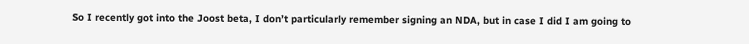So I recently got into the Joost beta, I don’t particularly remember signing an NDA, but in case I did I am going to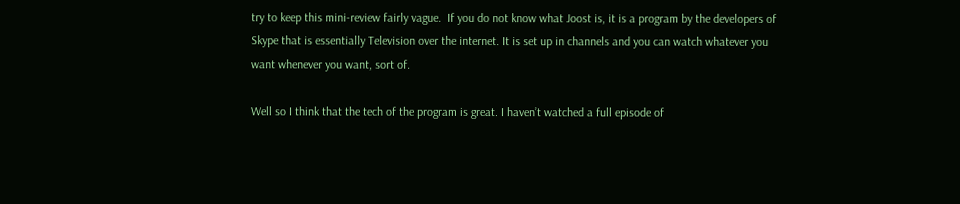try to keep this mini-review fairly vague.  If you do not know what Joost is, it is a program by the developers of Skype that is essentially Television over the internet. It is set up in channels and you can watch whatever you want whenever you want, sort of.

Well so I think that the tech of the program is great. I haven’t watched a full episode of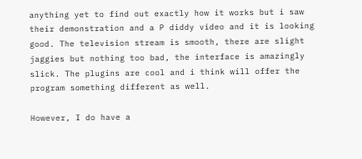anything yet to find out exactly how it works but i saw their demonstration and a P diddy video and it is looking good. The television stream is smooth, there are slight jaggies but nothing too bad, the interface is amazingly slick. The plugins are cool and i think will offer the program something different as well.

However, I do have a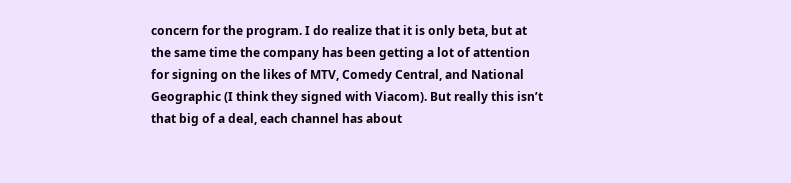concern for the program. I do realize that it is only beta, but at the same time the company has been getting a lot of attention for signing on the likes of MTV, Comedy Central, and National Geographic (I think they signed with Viacom). But really this isn’t that big of a deal, each channel has about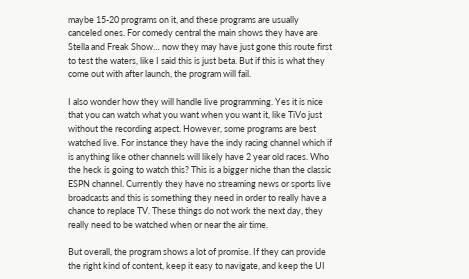maybe 15-20 programs on it, and these programs are usually canceled ones. For comedy central the main shows they have are Stella and Freak Show… now they may have just gone this route first to test the waters, like I said this is just beta. But if this is what they come out with after launch, the program will fail.

I also wonder how they will handle live programming. Yes it is nice that you can watch what you want when you want it, like TiVo just without the recording aspect. However, some programs are best watched live. For instance they have the indy racing channel which if is anything like other channels will likely have 2 year old races. Who the heck is going to watch this? This is a bigger niche than the classic ESPN channel. Currently they have no streaming news or sports live broadcasts and this is something they need in order to really have a chance to replace TV. These things do not work the next day, they really need to be watched when or near the air time.

But overall, the program shows a lot of promise. If they can provide the right kind of content, keep it easy to navigate, and keep the UI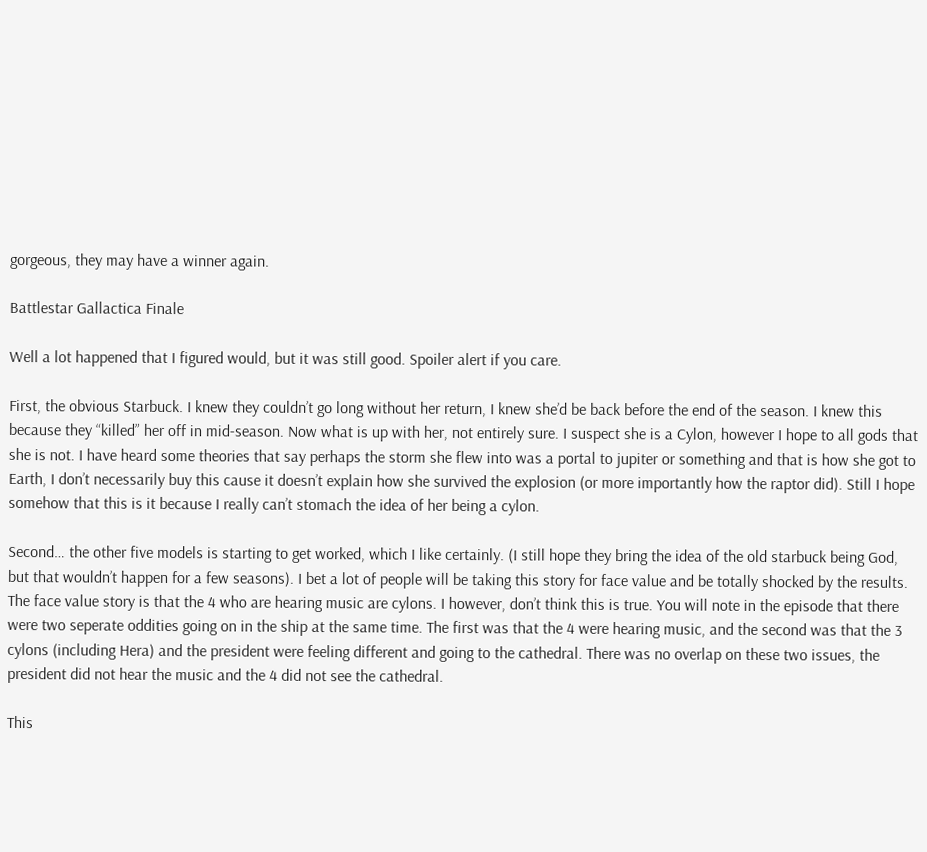gorgeous, they may have a winner again.

Battlestar Gallactica Finale

Well a lot happened that I figured would, but it was still good. Spoiler alert if you care.

First, the obvious Starbuck. I knew they couldn’t go long without her return, I knew she’d be back before the end of the season. I knew this because they “killed” her off in mid-season. Now what is up with her, not entirely sure. I suspect she is a Cylon, however I hope to all gods that she is not. I have heard some theories that say perhaps the storm she flew into was a portal to jupiter or something and that is how she got to Earth, I don’t necessarily buy this cause it doesn’t explain how she survived the explosion (or more importantly how the raptor did). Still I hope somehow that this is it because I really can’t stomach the idea of her being a cylon.

Second… the other five models is starting to get worked, which I like certainly. (I still hope they bring the idea of the old starbuck being God, but that wouldn’t happen for a few seasons). I bet a lot of people will be taking this story for face value and be totally shocked by the results. The face value story is that the 4 who are hearing music are cylons. I however, don’t think this is true. You will note in the episode that there were two seperate oddities going on in the ship at the same time. The first was that the 4 were hearing music, and the second was that the 3 cylons (including Hera) and the president were feeling different and going to the cathedral. There was no overlap on these two issues, the president did not hear the music and the 4 did not see the cathedral.

This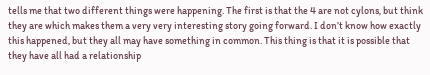tells me that two different things were happening. The first is that the 4 are not cylons, but think they are which makes them a very very interesting story going forward. I don’t know how exactly this happened, but they all may have something in common. This thing is that it is possible that they have all had a relationship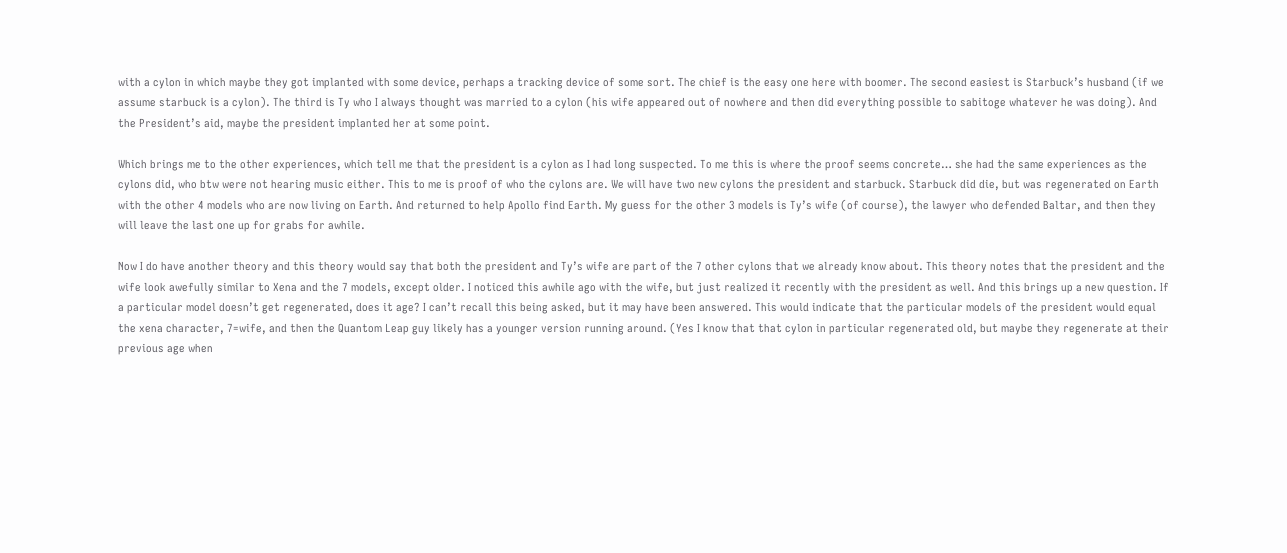with a cylon in which maybe they got implanted with some device, perhaps a tracking device of some sort. The chief is the easy one here with boomer. The second easiest is Starbuck’s husband (if we assume starbuck is a cylon). The third is Ty who I always thought was married to a cylon (his wife appeared out of nowhere and then did everything possible to sabitoge whatever he was doing). And the President’s aid, maybe the president implanted her at some point.

Which brings me to the other experiences, which tell me that the president is a cylon as I had long suspected. To me this is where the proof seems concrete… she had the same experiences as the cylons did, who btw were not hearing music either. This to me is proof of who the cylons are. We will have two new cylons the president and starbuck. Starbuck did die, but was regenerated on Earth with the other 4 models who are now living on Earth. And returned to help Apollo find Earth. My guess for the other 3 models is Ty’s wife (of course), the lawyer who defended Baltar, and then they will leave the last one up for grabs for awhile.

Now I do have another theory and this theory would say that both the president and Ty’s wife are part of the 7 other cylons that we already know about. This theory notes that the president and the wife look awefully similar to Xena and the 7 models, except older. I noticed this awhile ago with the wife, but just realized it recently with the president as well. And this brings up a new question. If a particular model doesn’t get regenerated, does it age? I can’t recall this being asked, but it may have been answered. This would indicate that the particular models of the president would equal the xena character, 7=wife, and then the Quantom Leap guy likely has a younger version running around. (Yes I know that that cylon in particular regenerated old, but maybe they regenerate at their previous age when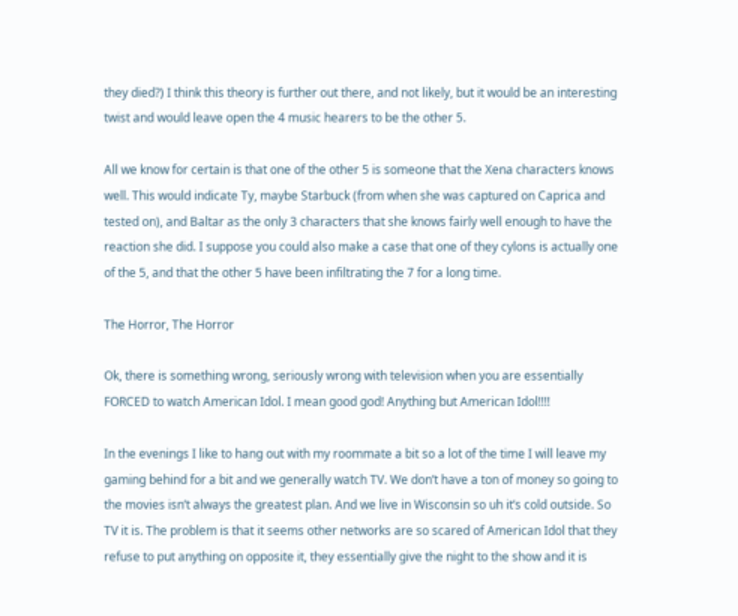they died?) I think this theory is further out there, and not likely, but it would be an interesting twist and would leave open the 4 music hearers to be the other 5.

All we know for certain is that one of the other 5 is someone that the Xena characters knows well. This would indicate Ty, maybe Starbuck (from when she was captured on Caprica and tested on), and Baltar as the only 3 characters that she knows fairly well enough to have the reaction she did. I suppose you could also make a case that one of they cylons is actually one of the 5, and that the other 5 have been infiltrating the 7 for a long time.

The Horror, The Horror

Ok, there is something wrong, seriously wrong with television when you are essentially FORCED to watch American Idol. I mean good god! Anything but American Idol!!!!

In the evenings I like to hang out with my roommate a bit so a lot of the time I will leave my gaming behind for a bit and we generally watch TV. We don’t have a ton of money so going to the movies isn’t always the greatest plan. And we live in Wisconsin so uh it’s cold outside. So TV it is. The problem is that it seems other networks are so scared of American Idol that they refuse to put anything on opposite it, they essentially give the night to the show and it is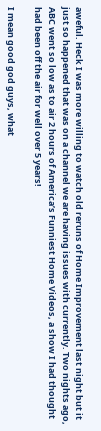aweful. Heck I was more willing to watch old reruns of Home Improvement last night but it just so happened that was on a channel we are having issues with currently. Two nights ago, ABC went so low as to air 2 hours of America’s Funniest Home Videos, a show I had thought had been off the air for well over 5 years!

I mean good god guys, what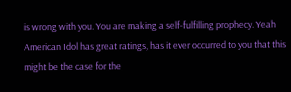is wrong with you. You are making a self-fulfilling prophecy. Yeah American Idol has great ratings, has it ever occurred to you that this might be the case for the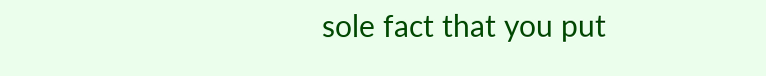sole fact that you put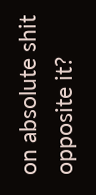on absolute shit opposite it?